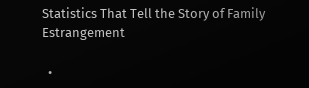Statistics That Tell the Story of Family Estrangement

  •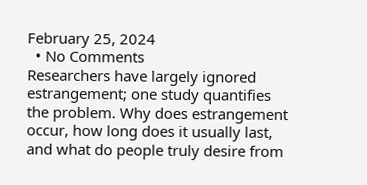February 25, 2024
  • No Comments
Researchers have largely ignored estrangement; one study quantifies the problem. Why does estrangement occur, how long does it usually last, and what do people truly desire from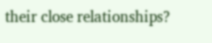their close relationships?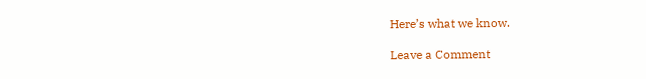Here’s what we know.

Leave a Comment